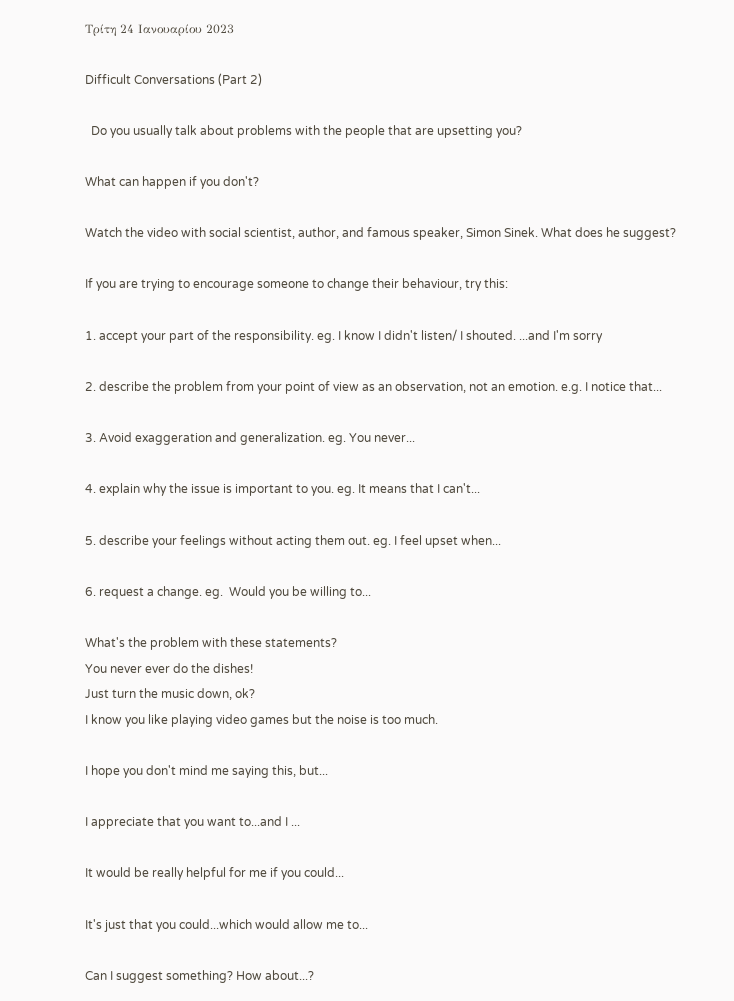Τρίτη 24 Ιανουαρίου 2023

Difficult Conversations (Part 2)

  Do you usually talk about problems with the people that are upsetting you?

What can happen if you don't?

Watch the video with social scientist, author, and famous speaker, Simon Sinek. What does he suggest?

If you are trying to encourage someone to change their behaviour, try this:

1. accept your part of the responsibility. eg. I know I didn't listen/ I shouted. ...and I'm sorry

2. describe the problem from your point of view as an observation, not an emotion. e.g. I notice that...

3. Avoid exaggeration and generalization. eg. You never...

4. explain why the issue is important to you. eg. It means that I can't...

5. describe your feelings without acting them out. eg. I feel upset when...

6. request a change. eg.  Would you be willing to...

What's the problem with these statements?
You never ever do the dishes!
Just turn the music down, ok?
I know you like playing video games but the noise is too much.

I hope you don't mind me saying this, but...

I appreciate that you want to...and I ...

It would be really helpful for me if you could...

It's just that you could...which would allow me to...

Can I suggest something? How about...?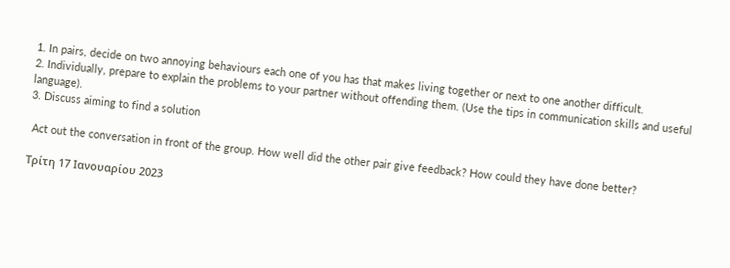1. In pairs, decide on two annoying behaviours each one of you has that makes living together or next to one another difficult.
2. Individually, prepare to explain the problems to your partner without offending them. (Use the tips in communication skills and useful language).
3. Discuss aiming to find a solution

 Act out the conversation in front of the group. How well did the other pair give feedback? How could they have done better?

Τρίτη 17 Ιανουαρίου 2023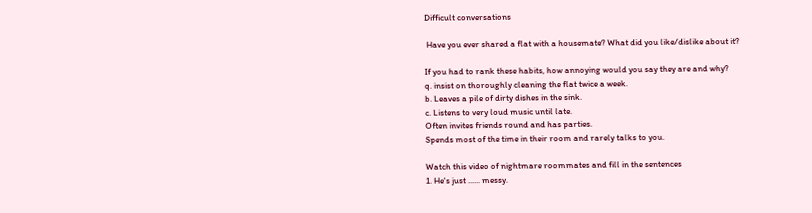Difficult conversations

 Have you ever shared a flat with a housemate? What did you like/dislike about it?

If you had to rank these habits, how annoying would you say they are and why?
q. insist on thoroughly cleaning the flat twice a week.
b. Leaves a pile of dirty dishes in the sink.
c. Listens to very loud music until late.
Often invites friends round and has parties.
Spends most of the time in their room and rarely talks to you.

Watch this video of nightmare roommates and fill in the sentences
1. He's just ...... messy.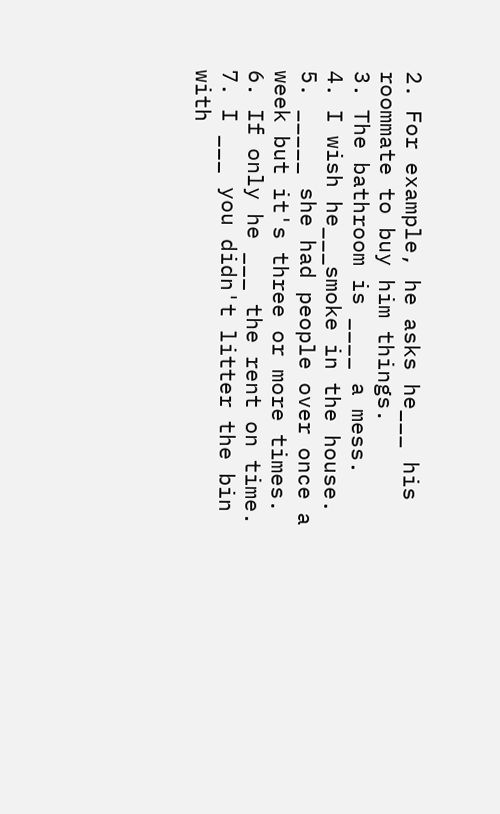2. For example, he asks he___ his roommate to buy him things.
3. The bathroom is ____ a mess.
4. I wish he___smoke in the house.
5. _____ she had people over once a week but it's three or more times.
6. If only he ___ the rent on time.
7. I ___ you didn't litter the bin with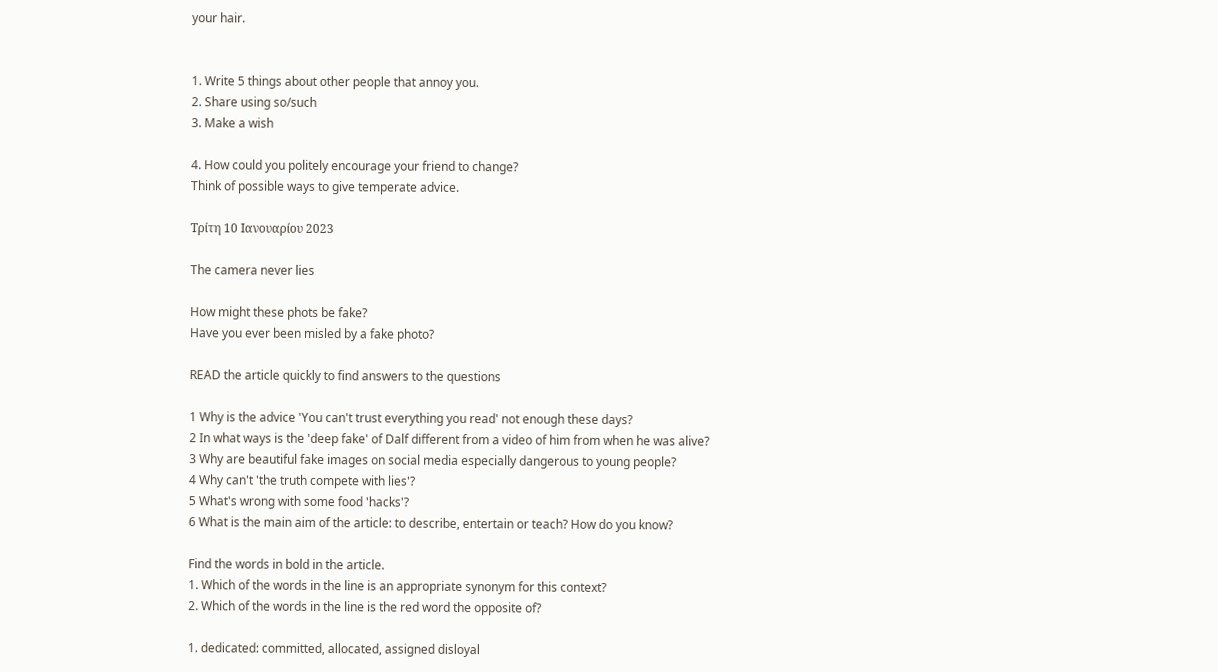your hair.


1. Write 5 things about other people that annoy you.
2. Share using so/such
3. Make a wish

4. How could you politely encourage your friend to change?
Think of possible ways to give temperate advice.

Τρίτη 10 Ιανουαρίου 2023

The camera never lies

How might these phots be fake?
Have you ever been misled by a fake photo?

READ the article quickly to find answers to the questions

1 Why is the advice 'You can't trust everything you read' not enough these days?
2 In what ways is the 'deep fake' of Dalf different from a video of him from when he was alive?
3 Why are beautiful fake images on social media especially dangerous to young people?
4 Why can't 'the truth compete with lies'?
5 What's wrong with some food 'hacks'?
6 What is the main aim of the article: to describe, entertain or teach? How do you know?

Find the words in bold in the article.
1. Which of the words in the line is an appropriate synonym for this context?
2. Which of the words in the line is the red word the opposite of?

1. dedicated: committed, allocated, assigned disloyal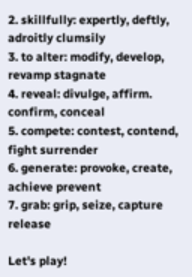2. skillfully: expertly, deftly, adroitly clumsily
3. to alter: modify, develop, revamp stagnate
4. reveal: divulge, affirm. confirm, conceal
5. compete: contest, contend, fight surrender
6. generate: provoke, create, achieve prevent
7. grab: grip, seize, capture release

Let's play!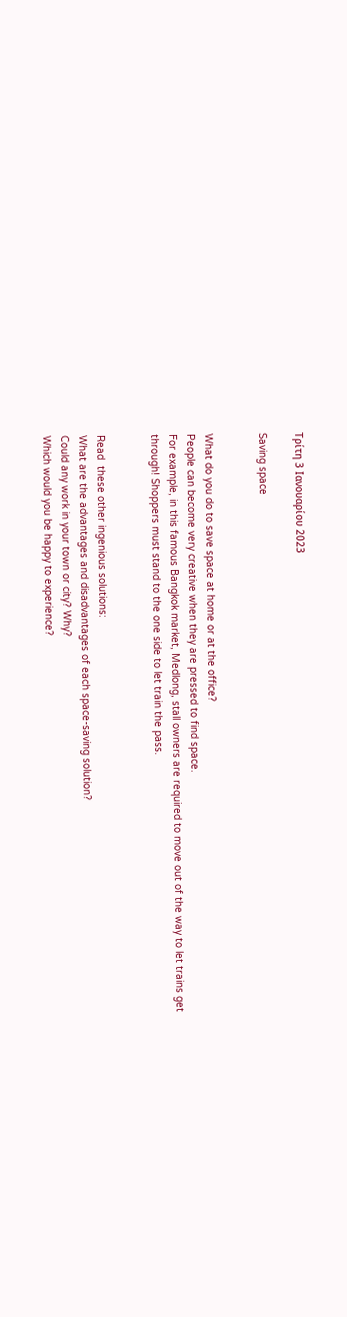Τρίτη 3 Ιανουαρίου 2023

Saving space


What do you do to save space at home or at the office?
People can become very creative when they are pressed to find space.
For example, in this famous Bangkok market, Medlong, stall owners are required to move out of the way to let trains get through! Shoppers must stand to the one side to let train the pass.


Read  these other ingenious solutions:
What are the advantages and disadvantages of each space-saving solution?
Could any work in your town or city? Why?
Which would you be happy to experience?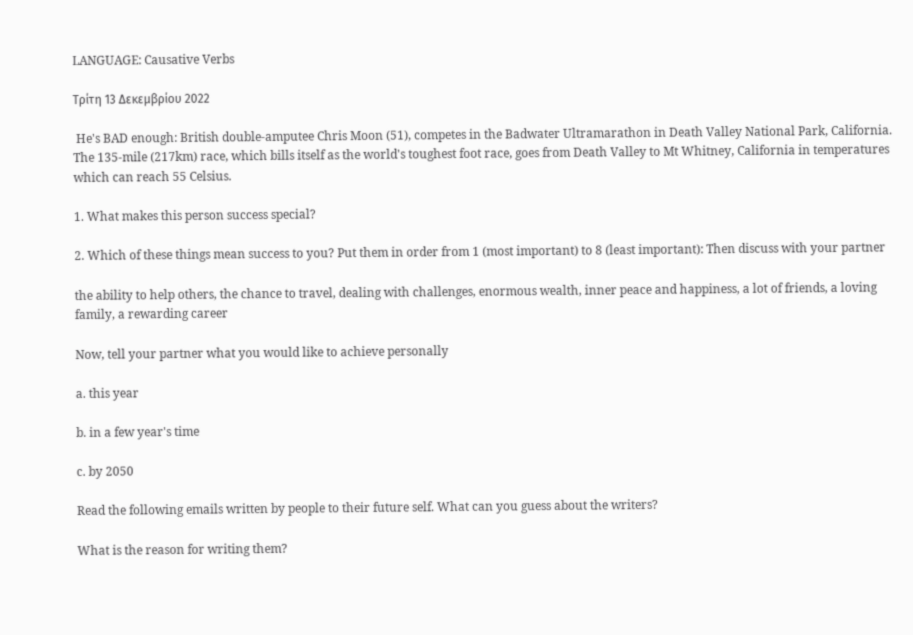LANGUAGE: Causative Verbs

Τρίτη 13 Δεκεμβρίου 2022

 He's BAD enough: British double-amputee Chris Moon (51), competes in the Badwater Ultramarathon in Death Valley National Park, California. The 135-mile (217km) race, which bills itself as the world's toughest foot race, goes from Death Valley to Mt Whitney, California in temperatures which can reach 55 Celsius.

1. What makes this person success special?

2. Which of these things mean success to you? Put them in order from 1 (most important) to 8 (least important): Then discuss with your partner

the ability to help others, the chance to travel, dealing with challenges, enormous wealth, inner peace and happiness, a lot of friends, a loving family, a rewarding career

Now, tell your partner what you would like to achieve personally

a. this year

b. in a few year's time

c. by 2050

Read the following emails written by people to their future self. What can you guess about the writers?

What is the reason for writing them?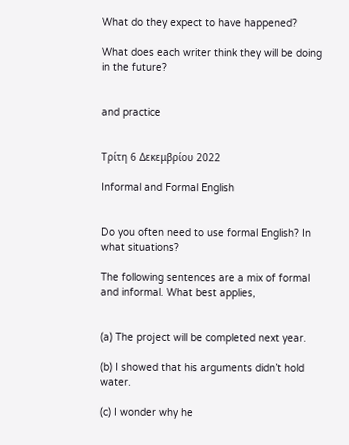What do they expect to have happened?

What does each writer think they will be doing in the future?


and practice


Τρίτη 6 Δεκεμβρίου 2022

Informal and Formal English


Do you often need to use formal English? In what situations?

The following sentences are a mix of formal and informal. What best applies,


(a) The project will be completed next year.

(b) I showed that his arguments didn’t hold water.

(c) I wonder why he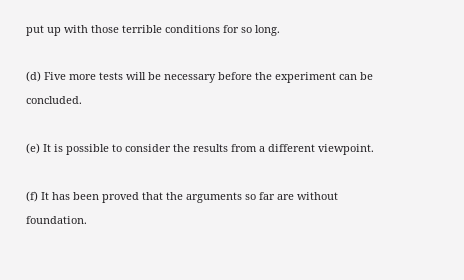put up with those terrible conditions for so long.

(d) Five more tests will be necessary before the experiment can be concluded.

(e) It is possible to consider the results from a different viewpoint.

(f) It has been proved that the arguments so far are without foundation.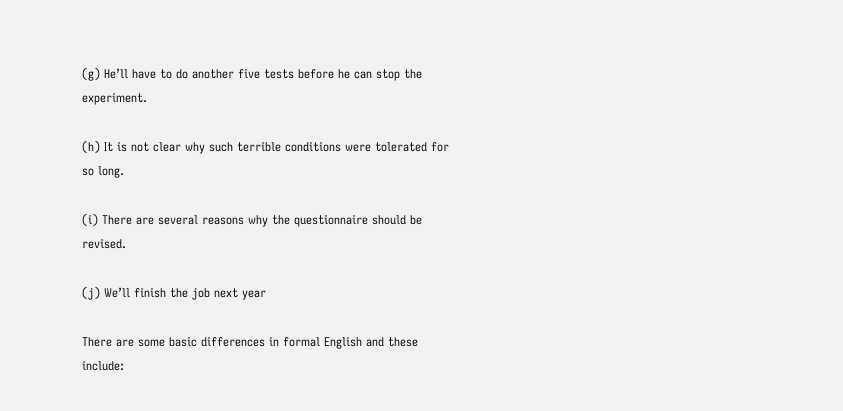(g) He’ll have to do another five tests before he can stop the experiment.

(h) It is not clear why such terrible conditions were tolerated for so long.

(i) There are several reasons why the questionnaire should be revised.

(j) We’ll finish the job next year

There are some basic differences in formal English and these include: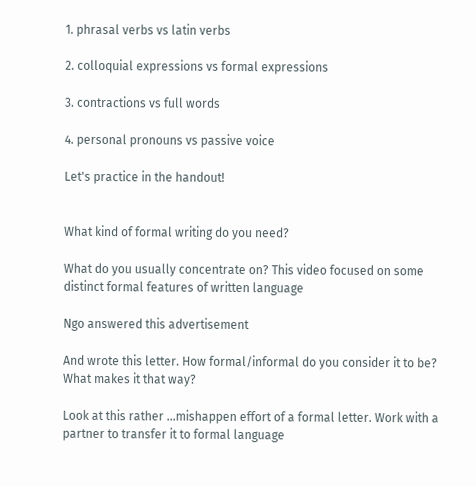1. phrasal verbs vs latin verbs

2. colloquial expressions vs formal expressions

3. contractions vs full words

4. personal pronouns vs passive voice

Let's practice in the handout!


What kind of formal writing do you need?

What do you usually concentrate on? This video focused on some distinct formal features of written language

Ngo answered this advertisement

And wrote this letter. How formal/informal do you consider it to be? What makes it that way?

Look at this rather ...mishappen effort of a formal letter. Work with a partner to transfer it to formal language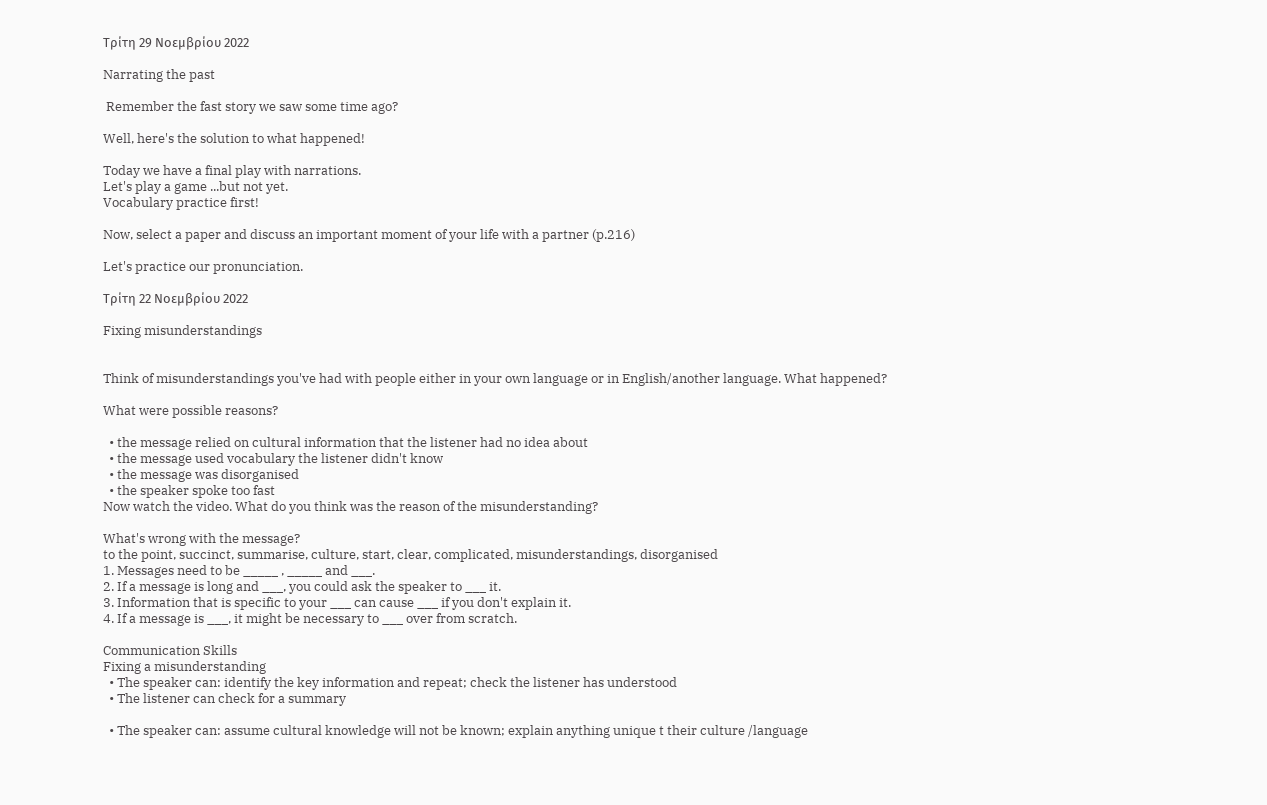Τρίτη 29 Νοεμβρίου 2022

Narrating the past

 Remember the fast story we saw some time ago?

Well, here's the solution to what happened!

Today we have a final play with narrations.
Let's play a game ...but not yet.
Vocabulary practice first!

Now, select a paper and discuss an important moment of your life with a partner (p.216)

Let's practice our pronunciation.

Τρίτη 22 Νοεμβρίου 2022

Fixing misunderstandings


Think of misunderstandings you've had with people either in your own language or in English/another language. What happened?

What were possible reasons?

  • the message relied on cultural information that the listener had no idea about
  • the message used vocabulary the listener didn't know
  • the message was disorganised
  • the speaker spoke too fast
Now watch the video. What do you think was the reason of the misunderstanding?

What's wrong with the message?
to the point, succinct, summarise, culture, start, clear, complicated, misunderstandings, disorganised
1. Messages need to be _____ , _____ and ___.
2. If a message is long and ___, you could ask the speaker to ___ it.
3. Information that is specific to your ___ can cause ___ if you don't explain it.
4. If a message is ___, it might be necessary to ___ over from scratch.

Communication Skills
Fixing a misunderstanding
  • The speaker can: identify the key information and repeat; check the listener has understood
  • The listener can check for a summary

  • The speaker can: assume cultural knowledge will not be known; explain anything unique t their culture /language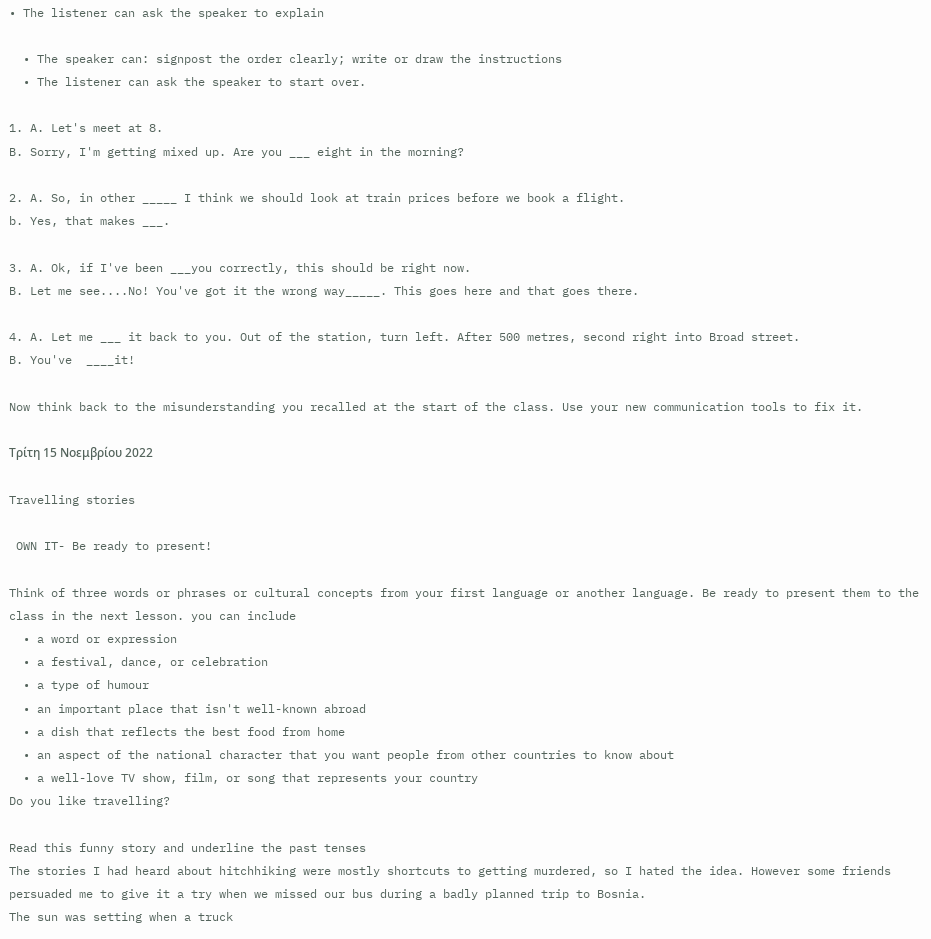• The listener can ask the speaker to explain

  • The speaker can: signpost the order clearly; write or draw the instructions
  • The listener can ask the speaker to start over.

1. A. Let's meet at 8.
B. Sorry, I'm getting mixed up. Are you ___ eight in the morning?

2. A. So, in other _____ I think we should look at train prices before we book a flight.
b. Yes, that makes ___.

3. A. Ok, if I've been ___you correctly, this should be right now.
B. Let me see....No! You've got it the wrong way_____. This goes here and that goes there.

4. A. Let me ___ it back to you. Out of the station, turn left. After 500 metres, second right into Broad street.
B. You've  ____it!

Now think back to the misunderstanding you recalled at the start of the class. Use your new communication tools to fix it.

Τρίτη 15 Νοεμβρίου 2022

Travelling stories

 OWN IT- Be ready to present!

Think of three words or phrases or cultural concepts from your first language or another language. Be ready to present them to the class in the next lesson. you can include
  • a word or expression
  • a festival, dance, or celebration
  • a type of humour
  • an important place that isn't well-known abroad
  • a dish that reflects the best food from home
  • an aspect of the national character that you want people from other countries to know about
  • a well-love TV show, film, or song that represents your country
Do you like travelling?

Read this funny story and underline the past tenses
The stories I had heard about hitchhiking were mostly shortcuts to getting murdered, so I hated the idea. However some friends persuaded me to give it a try when we missed our bus during a badly planned trip to Bosnia.
The sun was setting when a truck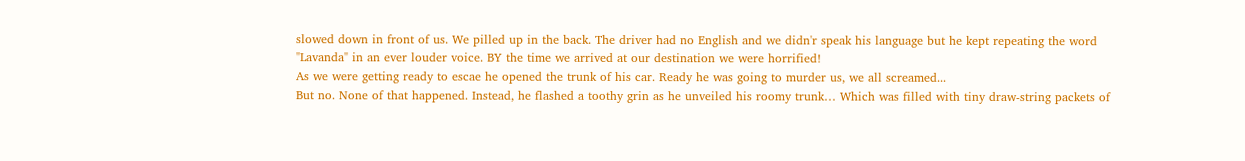slowed down in front of us. We pilled up in the back. The driver had no English and we didn'r speak his language but he kept repeating the word "Lavanda" in an ever louder voice. BY the time we arrived at our destination we were horrified!
As we were getting ready to escae he opened the trunk of his car. Ready he was going to murder us, we all screamed...
But no. None of that happened. Instead, he flashed a toothy grin as he unveiled his roomy trunk… Which was filled with tiny draw-string packets of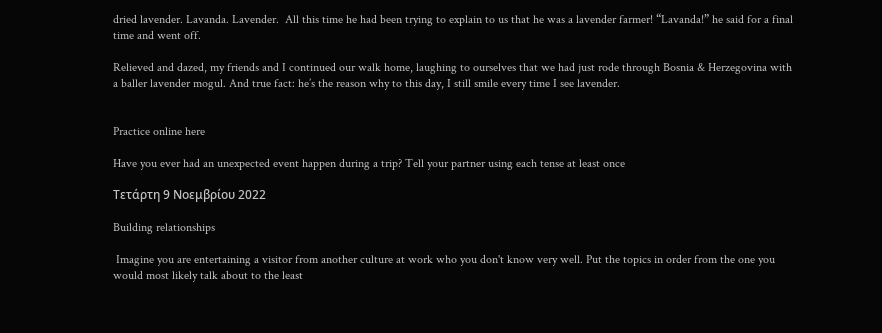dried lavender. Lavanda. Lavender.  All this time he had been trying to explain to us that he was a lavender farmer! “Lavanda!” he said for a final time and went off.

Relieved and dazed, my friends and I continued our walk home, laughing to ourselves that we had just rode through Bosnia & Herzegovina with a baller lavender mogul. And true fact: he’s the reason why to this day, I still smile every time I see lavender.


Practice online here

Have you ever had an unexpected event happen during a trip? Tell your partner using each tense at least once

Τετάρτη 9 Νοεμβρίου 2022

Building relationships

 Imagine you are entertaining a visitor from another culture at work who you don't know very well. Put the topics in order from the one you would most likely talk about to the least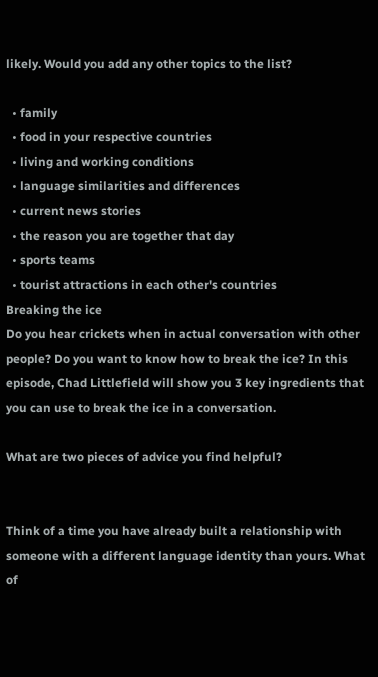likely. Would you add any other topics to the list?

  • family
  • food in your respective countries
  • living and working conditions
  • language similarities and differences
  • current news stories
  • the reason you are together that day
  • sports teams
  • tourist attractions in each other's countries
Breaking the ice
Do you hear crickets when in actual conversation with other people? Do you want to know how to break the ice? In this episode, Chad Littlefield will show you 3 key ingredients that you can use to break the ice in a conversation.

What are two pieces of advice you find helpful?


Think of a time you have already built a relationship with someone with a different language identity than yours. What of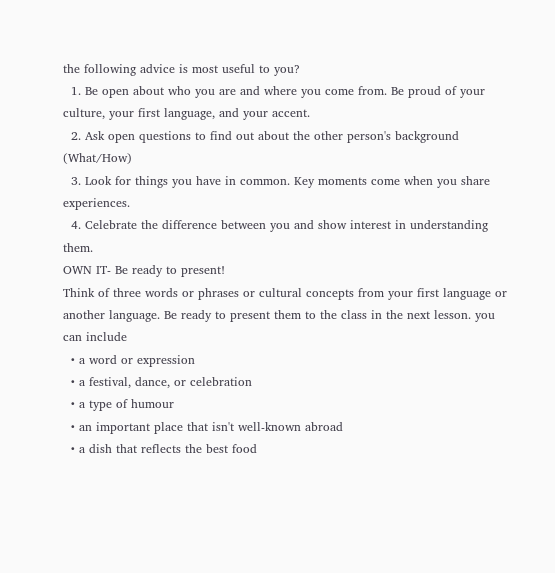the following advice is most useful to you?
  1. Be open about who you are and where you come from. Be proud of your culture, your first language, and your accent.
  2. Ask open questions to find out about the other person's background (What/How)
  3. Look for things you have in common. Key moments come when you share experiences.
  4. Celebrate the difference between you and show interest in understanding them.
OWN IT- Be ready to present!
Think of three words or phrases or cultural concepts from your first language or another language. Be ready to present them to the class in the next lesson. you can include
  • a word or expression
  • a festival, dance, or celebration
  • a type of humour
  • an important place that isn't well-known abroad
  • a dish that reflects the best food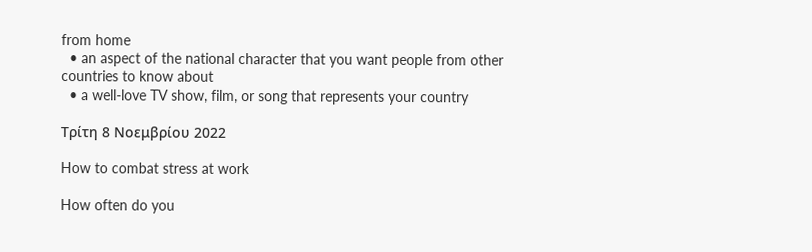from home
  • an aspect of the national character that you want people from other countries to know about
  • a well-love TV show, film, or song that represents your country

Τρίτη 8 Νοεμβρίου 2022

How to combat stress at work

How often do you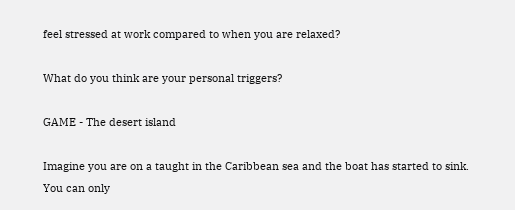feel stressed at work compared to when you are relaxed?

What do you think are your personal triggers?

GAME - The desert island

Imagine you are on a taught in the Caribbean sea and the boat has started to sink. You can only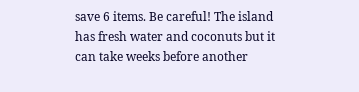save 6 items. Be careful! The island has fresh water and coconuts but it can take weeks before another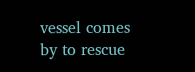vessel comes by to rescue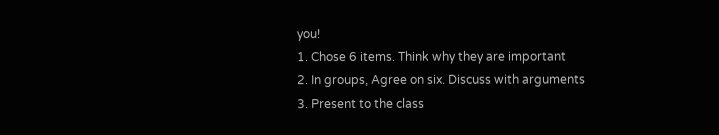you!
1. Chose 6 items. Think why they are important
2. In groups, Agree on six. Discuss with arguments
3. Present to the class